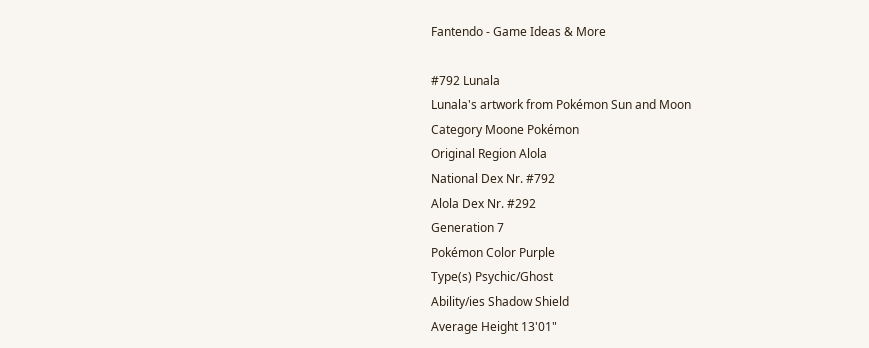Fantendo - Game Ideas & More

#792 Lunala
Lunala's artwork from Pokémon Sun and Moon
Category Moone Pokémon
Original Region Alola
National Dex Nr. #792
Alola Dex Nr. #292
Generation 7
Pokémon Color Purple
Type(s) Psychic/Ghost
Ability/ies Shadow Shield
Average Height 13'01"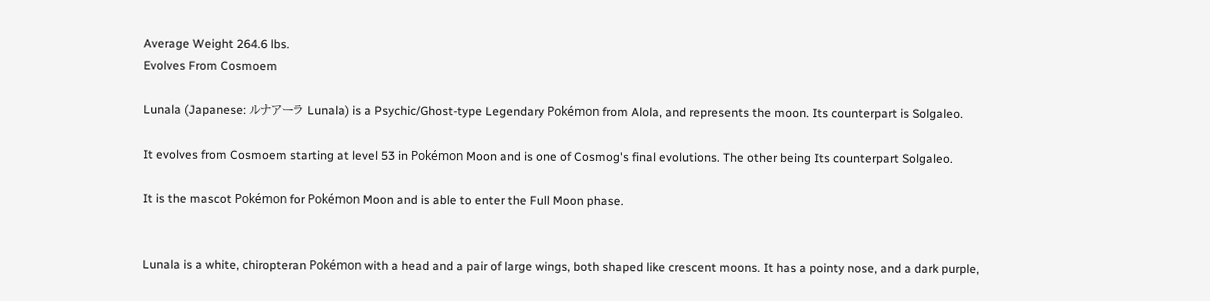Average Weight 264.6 lbs.
Evolves From Cosmoem

Lunala (Japanese: ルナアーラ Lunala) is a Psychic/Ghost-type Legendary Pokémon from Alola, and represents the moon. Its counterpart is Solgaleo.

It evolves from Cosmoem starting at level 53 in Pokémon Moon and is one of Cosmog's final evolutions. The other being Its counterpart Solgaleo.

It is the mascot Pokémon for Pokémon Moon and is able to enter the Full Moon phase.


Lunala is a white, chiropteran Pokémon with a head and a pair of large wings, both shaped like crescent moons. It has a pointy nose, and a dark purple,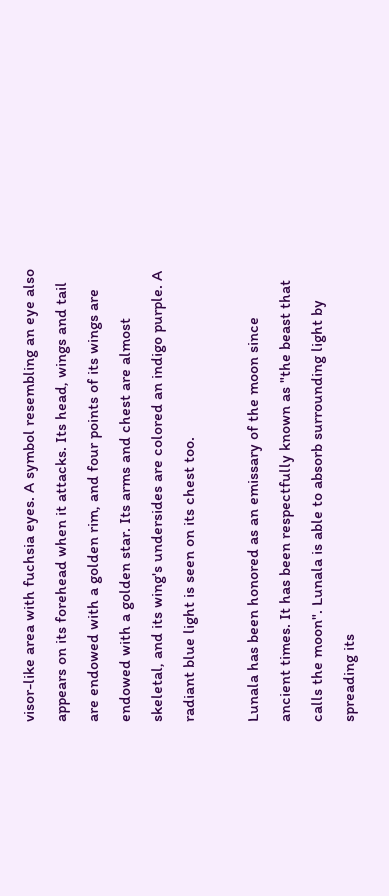visor-like area with fuchsia eyes. A symbol resembling an eye also appears on its forehead when it attacks. Its head, wings and tail are endowed with a golden rim, and four points of its wings are endowed with a golden star. Its arms and chest are almost skeletal, and its wing's undersides are colored an indigo purple. A radiant blue light is seen on its chest too.

Lunala has been honored as an emissary of the moon since ancient times. It has been respectfully known as "the beast that calls the moon". Lunala is able to absorb surrounding light by spreading its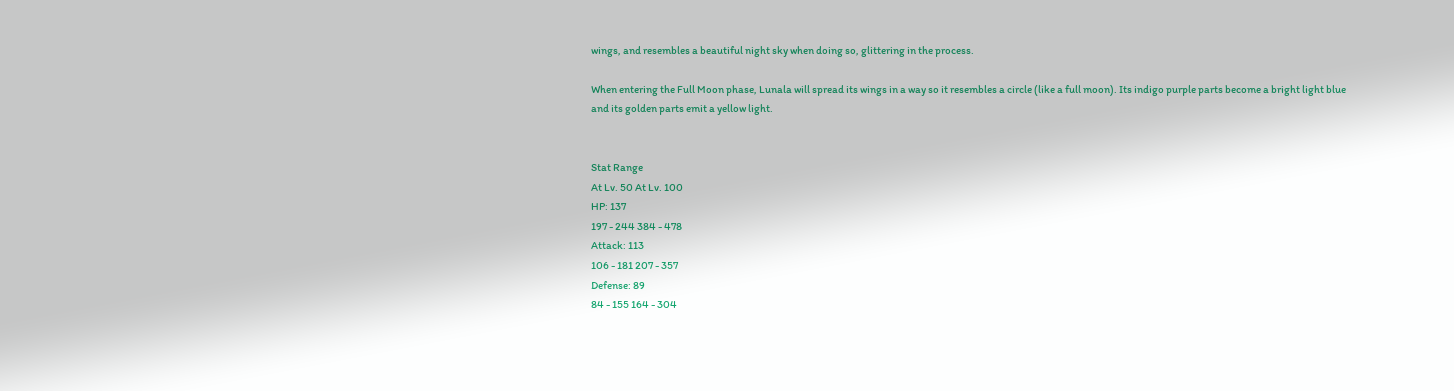wings, and resembles a beautiful night sky when doing so, glittering in the process.

When entering the Full Moon phase, Lunala will spread its wings in a way so it resembles a circle (like a full moon). Its indigo purple parts become a bright light blue and its golden parts emit a yellow light.


Stat Range
At Lv. 50 At Lv. 100
HP: 137
197 - 244 384 - 478
Attack: 113
106 - 181 207 - 357
Defense: 89
84 - 155 164 - 304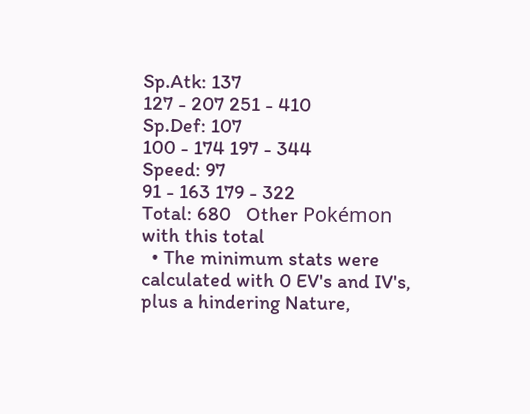Sp.Atk: 137
127 - 207 251 - 410
Sp.Def: 107
100 - 174 197 - 344
Speed: 97
91 - 163 179 - 322
Total: 680   Other Pokémon with this total
  • The minimum stats were calculated with 0 EV's and IV's, plus a hindering Nature,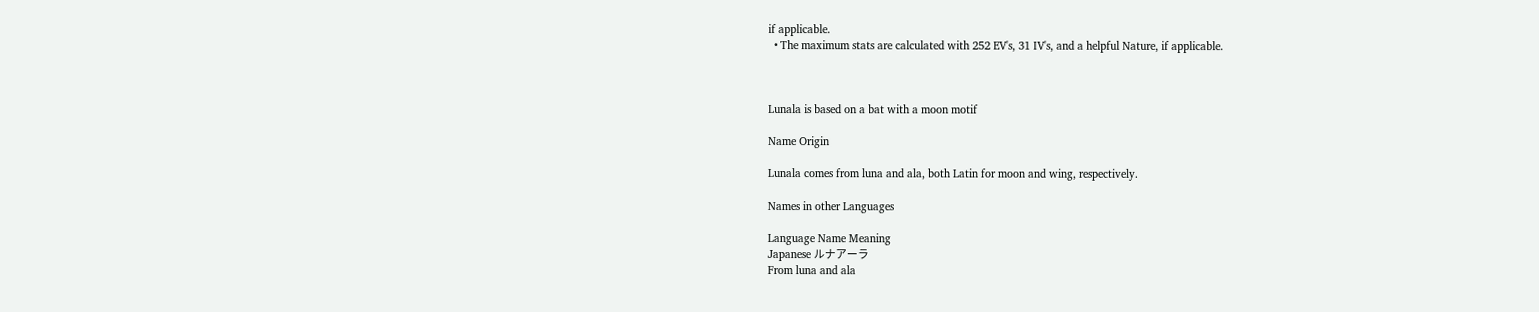if applicable.
  • The maximum stats are calculated with 252 EV's, 31 IV's, and a helpful Nature, if applicable.



Lunala is based on a bat with a moon motif

Name Origin

Lunala comes from luna and ala, both Latin for moon and wing, respectively.

Names in other Languages

Language Name Meaning
Japanese ルナアーラ
From luna and ala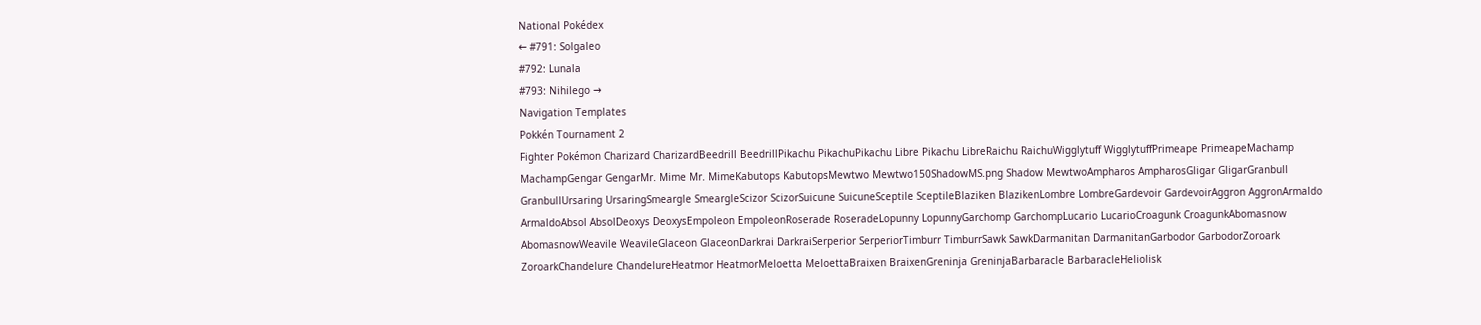National Pokédex
← #791: Solgaleo
#792: Lunala
#793: Nihilego →
Navigation Templates
Pokkén Tournament 2
Fighter Pokémon Charizard CharizardBeedrill BeedrillPikachu PikachuPikachu Libre Pikachu LibreRaichu RaichuWigglytuff WigglytuffPrimeape PrimeapeMachamp MachampGengar GengarMr. Mime Mr. MimeKabutops KabutopsMewtwo Mewtwo150ShadowMS.png Shadow MewtwoAmpharos AmpharosGligar GligarGranbull GranbullUrsaring UrsaringSmeargle SmeargleScizor ScizorSuicune SuicuneSceptile SceptileBlaziken BlazikenLombre LombreGardevoir GardevoirAggron AggronArmaldo ArmaldoAbsol AbsolDeoxys DeoxysEmpoleon EmpoleonRoserade RoseradeLopunny LopunnyGarchomp GarchompLucario LucarioCroagunk CroagunkAbomasnow AbomasnowWeavile WeavileGlaceon GlaceonDarkrai DarkraiSerperior SerperiorTimburr TimburrSawk SawkDarmanitan DarmanitanGarbodor GarbodorZoroark ZoroarkChandelure ChandelureHeatmor HeatmorMeloetta MeloettaBraixen BraixenGreninja GreninjaBarbaracle BarbaracleHeliolisk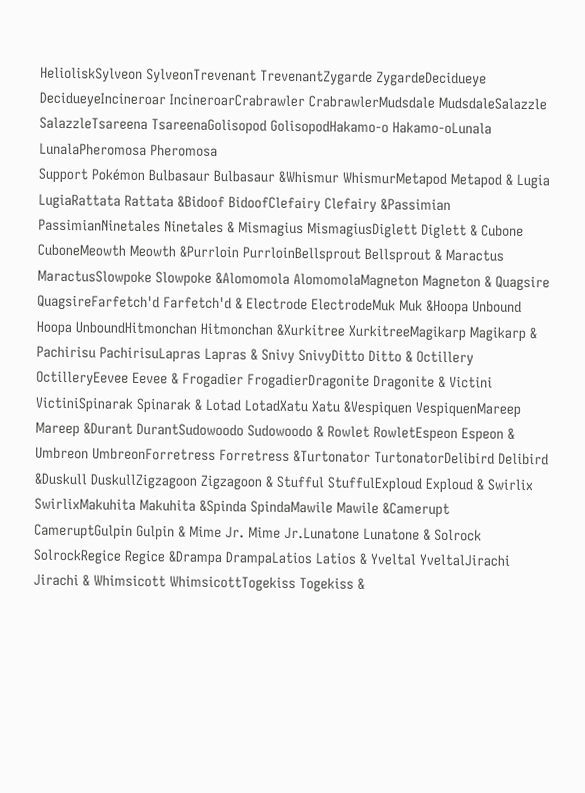HelioliskSylveon SylveonTrevenant TrevenantZygarde ZygardeDecidueye DecidueyeIncineroar IncineroarCrabrawler CrabrawlerMudsdale MudsdaleSalazzle SalazzleTsareena TsareenaGolisopod GolisopodHakamo-o Hakamo-oLunala LunalaPheromosa Pheromosa
Support Pokémon Bulbasaur Bulbasaur &Whismur WhismurMetapod Metapod & Lugia LugiaRattata Rattata &Bidoof BidoofClefairy Clefairy &Passimian PassimianNinetales Ninetales & Mismagius MismagiusDiglett Diglett & Cubone CuboneMeowth Meowth &Purrloin PurrloinBellsprout Bellsprout & Maractus MaractusSlowpoke Slowpoke &Alomomola AlomomolaMagneton Magneton & Quagsire QuagsireFarfetch'd Farfetch'd & Electrode ElectrodeMuk Muk &Hoopa Unbound Hoopa UnboundHitmonchan Hitmonchan &Xurkitree XurkitreeMagikarp Magikarp & Pachirisu PachirisuLapras Lapras & Snivy SnivyDitto Ditto & Octillery OctilleryEevee Eevee & Frogadier FrogadierDragonite Dragonite & Victini VictiniSpinarak Spinarak & Lotad LotadXatu Xatu &Vespiquen VespiquenMareep Mareep &Durant DurantSudowoodo Sudowoodo & Rowlet RowletEspeon Espeon & Umbreon UmbreonForretress Forretress &Turtonator TurtonatorDelibird Delibird &Duskull DuskullZigzagoon Zigzagoon & Stufful StuffulExploud Exploud & Swirlix SwirlixMakuhita Makuhita &Spinda SpindaMawile Mawile &Camerupt CameruptGulpin Gulpin & Mime Jr. Mime Jr.Lunatone Lunatone & Solrock SolrockRegice Regice &Drampa DrampaLatios Latios & Yveltal YveltalJirachi Jirachi & Whimsicott WhimsicottTogekiss Togekiss &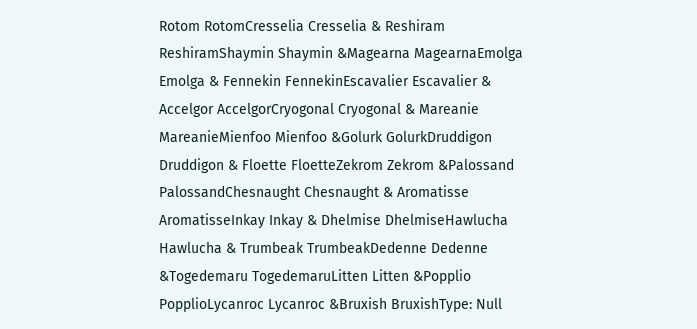Rotom RotomCresselia Cresselia & Reshiram ReshiramShaymin Shaymin &Magearna MagearnaEmolga Emolga & Fennekin FennekinEscavalier Escavalier & Accelgor AccelgorCryogonal Cryogonal & Mareanie MareanieMienfoo Mienfoo &Golurk GolurkDruddigon Druddigon & Floette FloetteZekrom Zekrom &Palossand PalossandChesnaught Chesnaught & Aromatisse AromatisseInkay Inkay & Dhelmise DhelmiseHawlucha Hawlucha & Trumbeak TrumbeakDedenne Dedenne &Togedemaru TogedemaruLitten Litten &Popplio PopplioLycanroc Lycanroc &Bruxish BruxishType: Null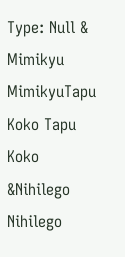Type: Null & Mimikyu MimikyuTapu Koko Tapu Koko &Nihilego Nihilego